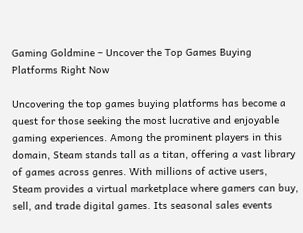Gaming Goldmine – Uncover the Top Games Buying Platforms Right Now

Uncovering the top games buying platforms has become a quest for those seeking the most lucrative and enjoyable gaming experiences. Among the prominent players in this domain, Steam stands tall as a titan, offering a vast library of games across genres. With millions of active users, Steam provides a virtual marketplace where gamers can buy, sell, and trade digital games. Its seasonal sales events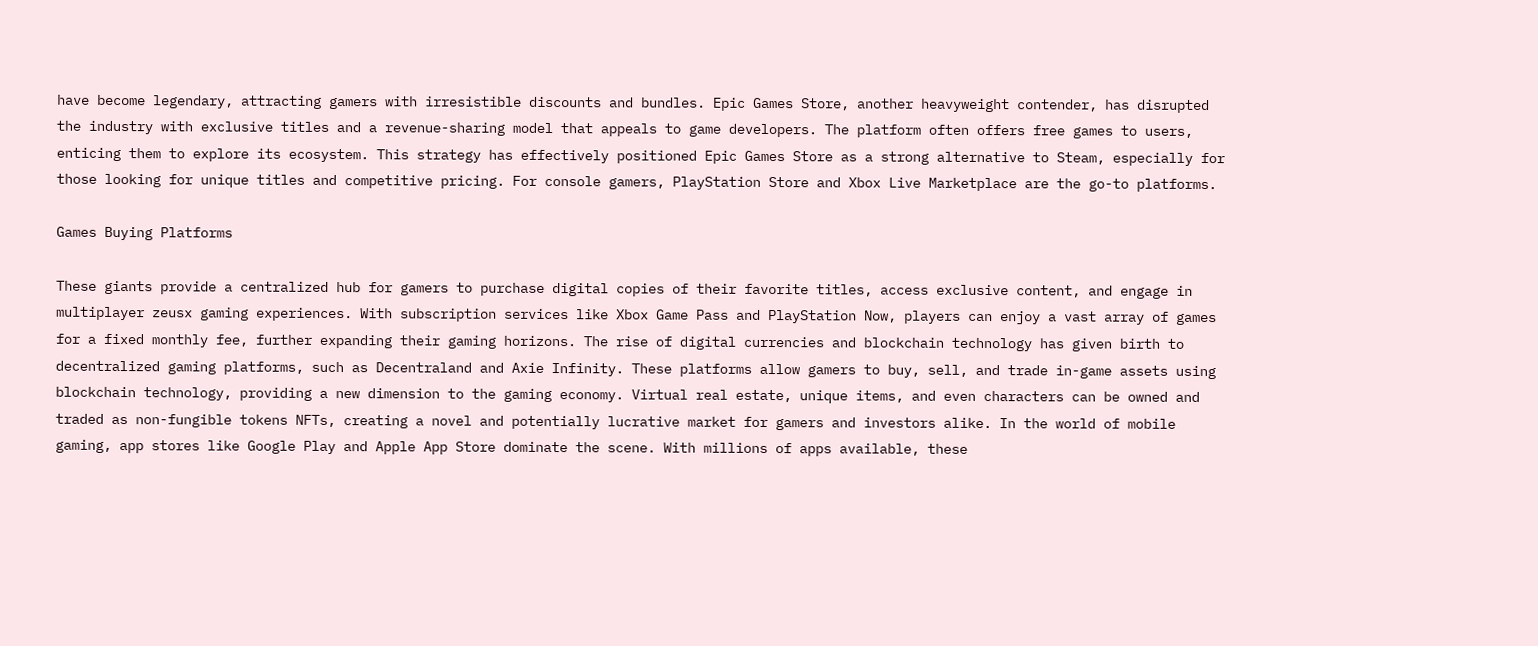have become legendary, attracting gamers with irresistible discounts and bundles. Epic Games Store, another heavyweight contender, has disrupted the industry with exclusive titles and a revenue-sharing model that appeals to game developers. The platform often offers free games to users, enticing them to explore its ecosystem. This strategy has effectively positioned Epic Games Store as a strong alternative to Steam, especially for those looking for unique titles and competitive pricing. For console gamers, PlayStation Store and Xbox Live Marketplace are the go-to platforms.

Games Buying Platforms

These giants provide a centralized hub for gamers to purchase digital copies of their favorite titles, access exclusive content, and engage in multiplayer zeusx gaming experiences. With subscription services like Xbox Game Pass and PlayStation Now, players can enjoy a vast array of games for a fixed monthly fee, further expanding their gaming horizons. The rise of digital currencies and blockchain technology has given birth to decentralized gaming platforms, such as Decentraland and Axie Infinity. These platforms allow gamers to buy, sell, and trade in-game assets using blockchain technology, providing a new dimension to the gaming economy. Virtual real estate, unique items, and even characters can be owned and traded as non-fungible tokens NFTs, creating a novel and potentially lucrative market for gamers and investors alike. In the world of mobile gaming, app stores like Google Play and Apple App Store dominate the scene. With millions of apps available, these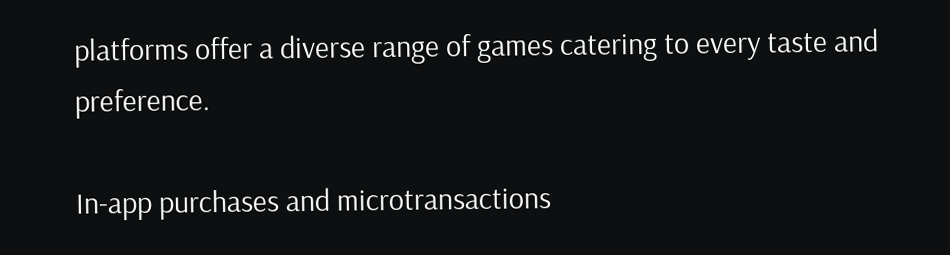platforms offer a diverse range of games catering to every taste and preference.

In-app purchases and microtransactions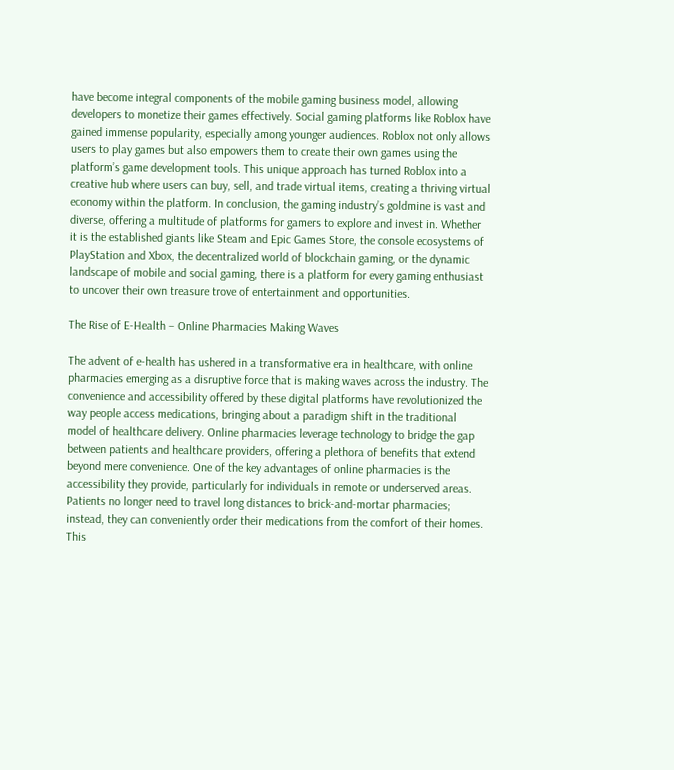have become integral components of the mobile gaming business model, allowing developers to monetize their games effectively. Social gaming platforms like Roblox have gained immense popularity, especially among younger audiences. Roblox not only allows users to play games but also empowers them to create their own games using the platform’s game development tools. This unique approach has turned Roblox into a creative hub where users can buy, sell, and trade virtual items, creating a thriving virtual economy within the platform. In conclusion, the gaming industry’s goldmine is vast and diverse, offering a multitude of platforms for gamers to explore and invest in. Whether it is the established giants like Steam and Epic Games Store, the console ecosystems of PlayStation and Xbox, the decentralized world of blockchain gaming, or the dynamic landscape of mobile and social gaming, there is a platform for every gaming enthusiast to uncover their own treasure trove of entertainment and opportunities.

The Rise of E-Health – Online Pharmacies Making Waves

The advent of e-health has ushered in a transformative era in healthcare, with online pharmacies emerging as a disruptive force that is making waves across the industry. The convenience and accessibility offered by these digital platforms have revolutionized the way people access medications, bringing about a paradigm shift in the traditional model of healthcare delivery. Online pharmacies leverage technology to bridge the gap between patients and healthcare providers, offering a plethora of benefits that extend beyond mere convenience. One of the key advantages of online pharmacies is the accessibility they provide, particularly for individuals in remote or underserved areas. Patients no longer need to travel long distances to brick-and-mortar pharmacies; instead, they can conveniently order their medications from the comfort of their homes. This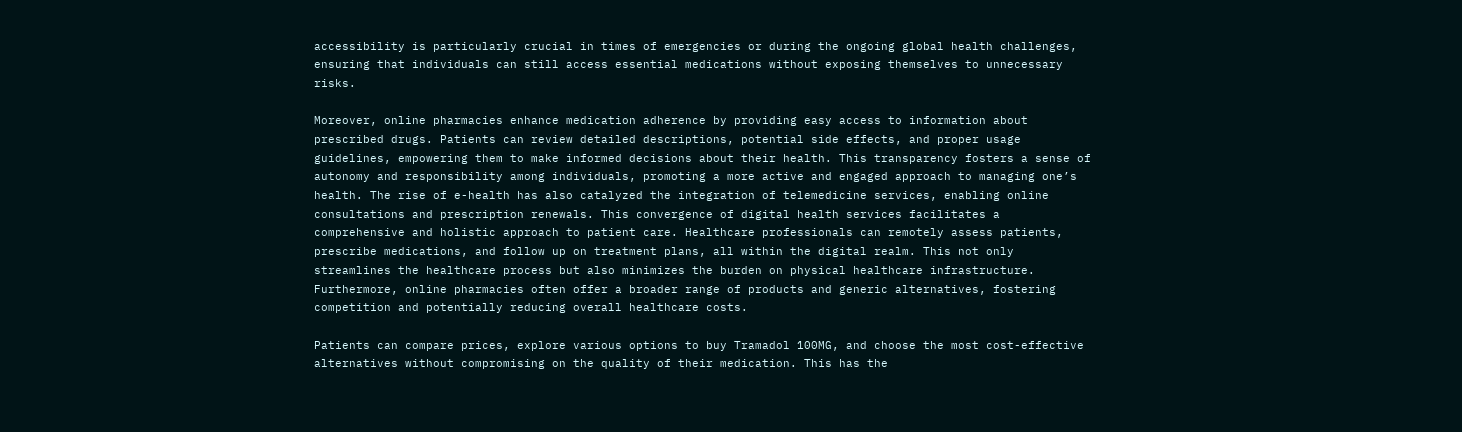accessibility is particularly crucial in times of emergencies or during the ongoing global health challenges, ensuring that individuals can still access essential medications without exposing themselves to unnecessary risks.

Moreover, online pharmacies enhance medication adherence by providing easy access to information about prescribed drugs. Patients can review detailed descriptions, potential side effects, and proper usage guidelines, empowering them to make informed decisions about their health. This transparency fosters a sense of autonomy and responsibility among individuals, promoting a more active and engaged approach to managing one’s health. The rise of e-health has also catalyzed the integration of telemedicine services, enabling online consultations and prescription renewals. This convergence of digital health services facilitates a comprehensive and holistic approach to patient care. Healthcare professionals can remotely assess patients, prescribe medications, and follow up on treatment plans, all within the digital realm. This not only streamlines the healthcare process but also minimizes the burden on physical healthcare infrastructure. Furthermore, online pharmacies often offer a broader range of products and generic alternatives, fostering competition and potentially reducing overall healthcare costs.

Patients can compare prices, explore various options to buy Tramadol 100MG, and choose the most cost-effective alternatives without compromising on the quality of their medication. This has the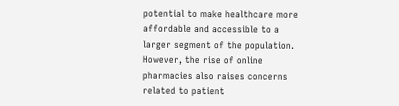potential to make healthcare more affordable and accessible to a larger segment of the population. However, the rise of online pharmacies also raises concerns related to patient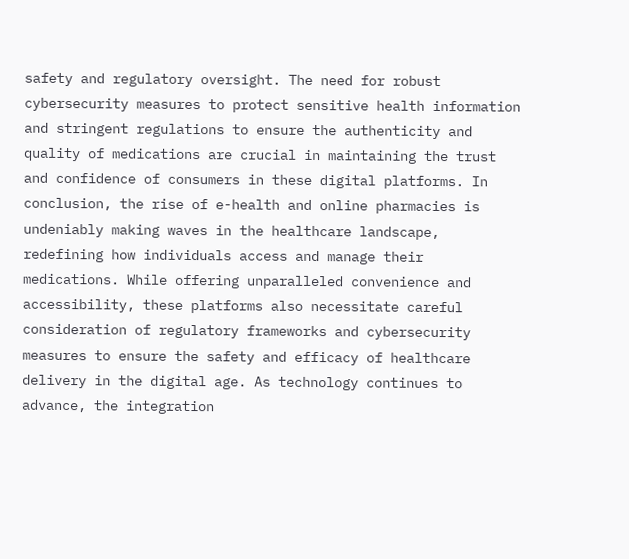safety and regulatory oversight. The need for robust cybersecurity measures to protect sensitive health information and stringent regulations to ensure the authenticity and quality of medications are crucial in maintaining the trust and confidence of consumers in these digital platforms. In conclusion, the rise of e-health and online pharmacies is undeniably making waves in the healthcare landscape, redefining how individuals access and manage their medications. While offering unparalleled convenience and accessibility, these platforms also necessitate careful consideration of regulatory frameworks and cybersecurity measures to ensure the safety and efficacy of healthcare delivery in the digital age. As technology continues to advance, the integration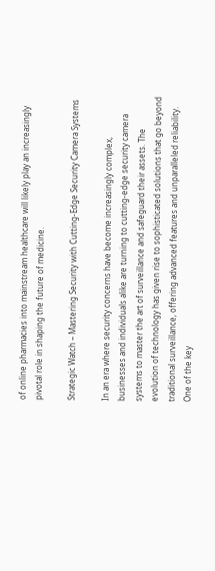of online pharmacies into mainstream healthcare will likely play an increasingly pivotal role in shaping the future of medicine.

Strategic Watch – Mastering Security with Cutting-Edge Security Camera Systems

In an era where security concerns have become increasingly complex, businesses and individuals alike are turning to cutting-edge security camera systems to master the art of surveillance and safeguard their assets. The evolution of technology has given rise to sophisticated solutions that go beyond traditional surveillance, offering advanced features and unparalleled reliability. One of the key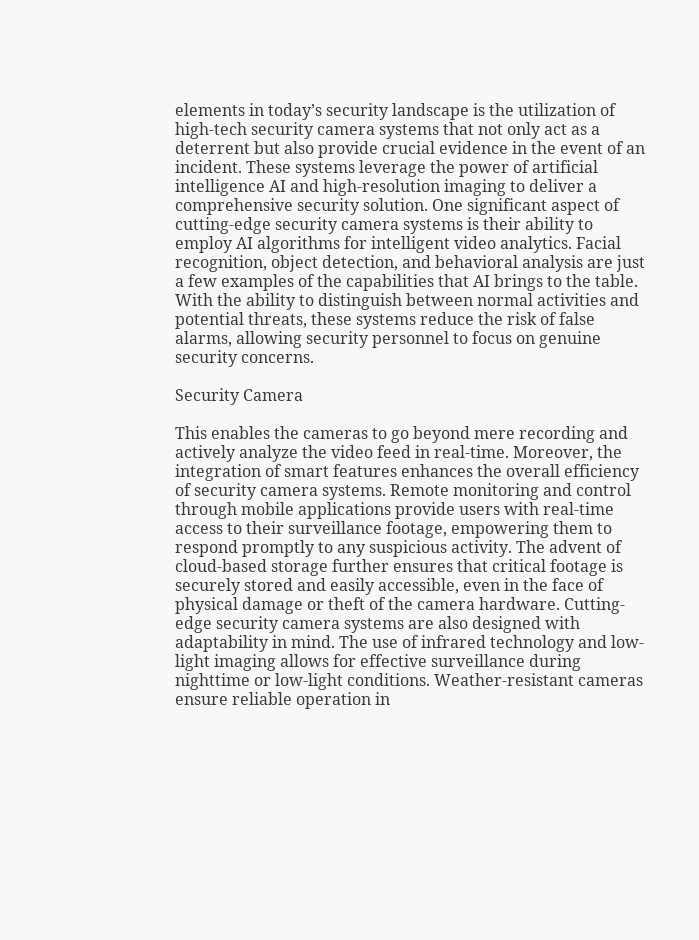elements in today’s security landscape is the utilization of high-tech security camera systems that not only act as a deterrent but also provide crucial evidence in the event of an incident. These systems leverage the power of artificial intelligence AI and high-resolution imaging to deliver a comprehensive security solution. One significant aspect of cutting-edge security camera systems is their ability to employ AI algorithms for intelligent video analytics. Facial recognition, object detection, and behavioral analysis are just a few examples of the capabilities that AI brings to the table. With the ability to distinguish between normal activities and potential threats, these systems reduce the risk of false alarms, allowing security personnel to focus on genuine security concerns.

Security Camera

This enables the cameras to go beyond mere recording and actively analyze the video feed in real-time. Moreover, the integration of smart features enhances the overall efficiency of security camera systems. Remote monitoring and control through mobile applications provide users with real-time access to their surveillance footage, empowering them to respond promptly to any suspicious activity. The advent of cloud-based storage further ensures that critical footage is securely stored and easily accessible, even in the face of physical damage or theft of the camera hardware. Cutting-edge security camera systems are also designed with adaptability in mind. The use of infrared technology and low-light imaging allows for effective surveillance during nighttime or low-light conditions. Weather-resistant cameras ensure reliable operation in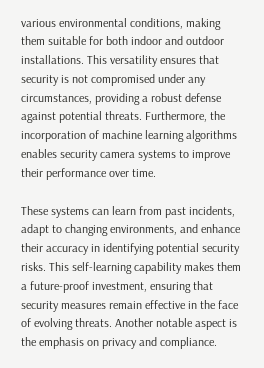various environmental conditions, making them suitable for both indoor and outdoor installations. This versatility ensures that security is not compromised under any circumstances, providing a robust defense against potential threats. Furthermore, the incorporation of machine learning algorithms enables security camera systems to improve their performance over time.

These systems can learn from past incidents, adapt to changing environments, and enhance their accuracy in identifying potential security risks. This self-learning capability makes them a future-proof investment, ensuring that security measures remain effective in the face of evolving threats. Another notable aspect is the emphasis on privacy and compliance.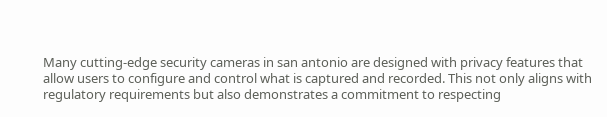Many cutting-edge security cameras in san antonio are designed with privacy features that allow users to configure and control what is captured and recorded. This not only aligns with regulatory requirements but also demonstrates a commitment to respecting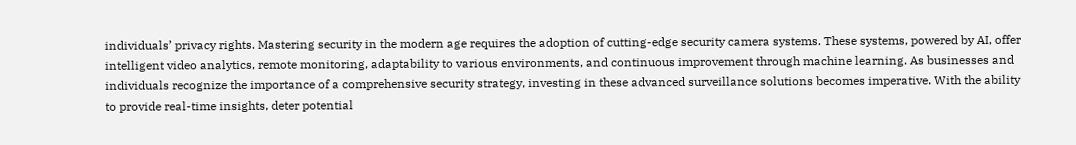individuals’ privacy rights. Mastering security in the modern age requires the adoption of cutting-edge security camera systems. These systems, powered by AI, offer intelligent video analytics, remote monitoring, adaptability to various environments, and continuous improvement through machine learning. As businesses and individuals recognize the importance of a comprehensive security strategy, investing in these advanced surveillance solutions becomes imperative. With the ability to provide real-time insights, deter potential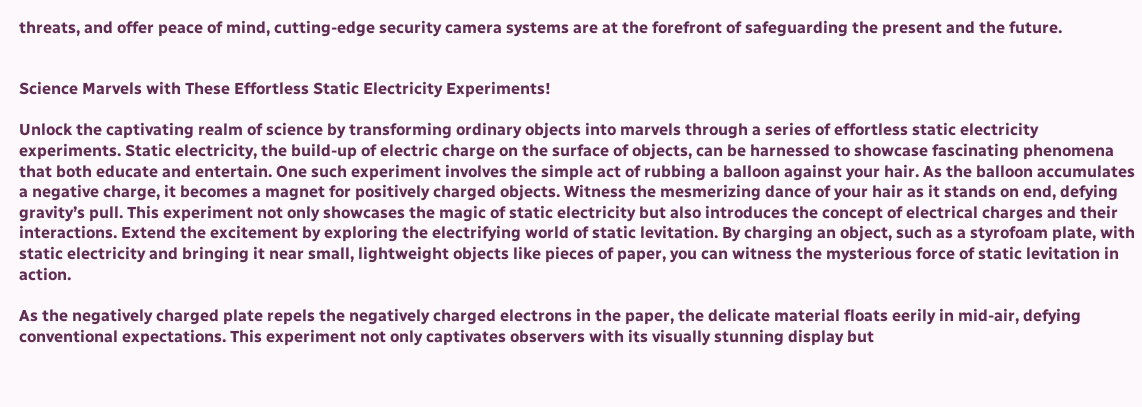threats, and offer peace of mind, cutting-edge security camera systems are at the forefront of safeguarding the present and the future.


Science Marvels with These Effortless Static Electricity Experiments!

Unlock the captivating realm of science by transforming ordinary objects into marvels through a series of effortless static electricity experiments. Static electricity, the build-up of electric charge on the surface of objects, can be harnessed to showcase fascinating phenomena that both educate and entertain. One such experiment involves the simple act of rubbing a balloon against your hair. As the balloon accumulates a negative charge, it becomes a magnet for positively charged objects. Witness the mesmerizing dance of your hair as it stands on end, defying gravity’s pull. This experiment not only showcases the magic of static electricity but also introduces the concept of electrical charges and their interactions. Extend the excitement by exploring the electrifying world of static levitation. By charging an object, such as a styrofoam plate, with static electricity and bringing it near small, lightweight objects like pieces of paper, you can witness the mysterious force of static levitation in action.

As the negatively charged plate repels the negatively charged electrons in the paper, the delicate material floats eerily in mid-air, defying conventional expectations. This experiment not only captivates observers with its visually stunning display but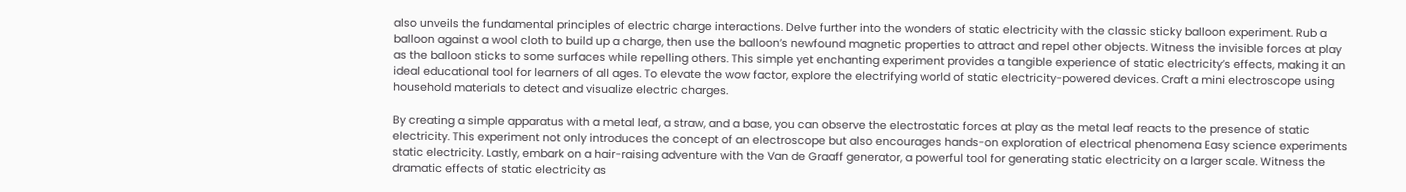also unveils the fundamental principles of electric charge interactions. Delve further into the wonders of static electricity with the classic sticky balloon experiment. Rub a balloon against a wool cloth to build up a charge, then use the balloon’s newfound magnetic properties to attract and repel other objects. Witness the invisible forces at play as the balloon sticks to some surfaces while repelling others. This simple yet enchanting experiment provides a tangible experience of static electricity’s effects, making it an ideal educational tool for learners of all ages. To elevate the wow factor, explore the electrifying world of static electricity-powered devices. Craft a mini electroscope using household materials to detect and visualize electric charges.

By creating a simple apparatus with a metal leaf, a straw, and a base, you can observe the electrostatic forces at play as the metal leaf reacts to the presence of static electricity. This experiment not only introduces the concept of an electroscope but also encourages hands-on exploration of electrical phenomena Easy science experiments static electricity. Lastly, embark on a hair-raising adventure with the Van de Graaff generator, a powerful tool for generating static electricity on a larger scale. Witness the dramatic effects of static electricity as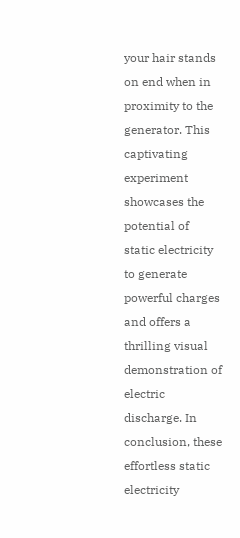your hair stands on end when in proximity to the generator. This captivating experiment showcases the potential of static electricity to generate powerful charges and offers a thrilling visual demonstration of electric discharge. In conclusion, these effortless static electricity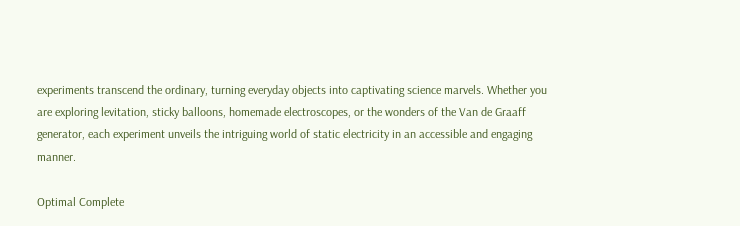experiments transcend the ordinary, turning everyday objects into captivating science marvels. Whether you are exploring levitation, sticky balloons, homemade electroscopes, or the wonders of the Van de Graaff generator, each experiment unveils the intriguing world of static electricity in an accessible and engaging manner.

Optimal Complete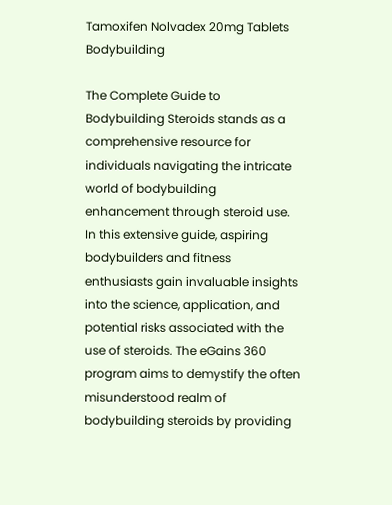Tamoxifen Nolvadex 20mg Tablets Bodybuilding

The Complete Guide to Bodybuilding Steroids stands as a comprehensive resource for individuals navigating the intricate world of bodybuilding enhancement through steroid use. In this extensive guide, aspiring bodybuilders and fitness enthusiasts gain invaluable insights into the science, application, and potential risks associated with the use of steroids. The eGains 360 program aims to demystify the often misunderstood realm of bodybuilding steroids by providing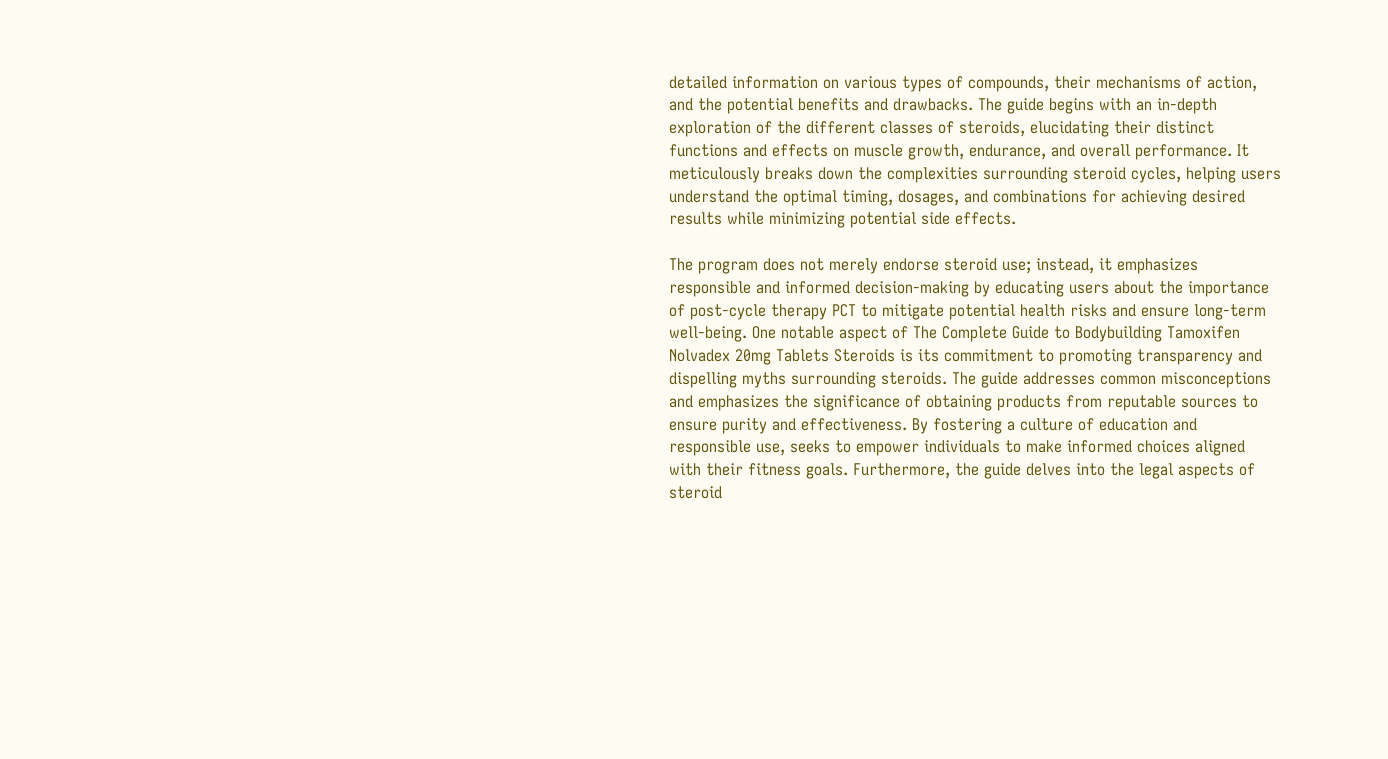detailed information on various types of compounds, their mechanisms of action, and the potential benefits and drawbacks. The guide begins with an in-depth exploration of the different classes of steroids, elucidating their distinct functions and effects on muscle growth, endurance, and overall performance. It meticulously breaks down the complexities surrounding steroid cycles, helping users understand the optimal timing, dosages, and combinations for achieving desired results while minimizing potential side effects.

The program does not merely endorse steroid use; instead, it emphasizes responsible and informed decision-making by educating users about the importance of post-cycle therapy PCT to mitigate potential health risks and ensure long-term well-being. One notable aspect of The Complete Guide to Bodybuilding Tamoxifen Nolvadex 20mg Tablets Steroids is its commitment to promoting transparency and dispelling myths surrounding steroids. The guide addresses common misconceptions and emphasizes the significance of obtaining products from reputable sources to ensure purity and effectiveness. By fostering a culture of education and responsible use, seeks to empower individuals to make informed choices aligned with their fitness goals. Furthermore, the guide delves into the legal aspects of steroid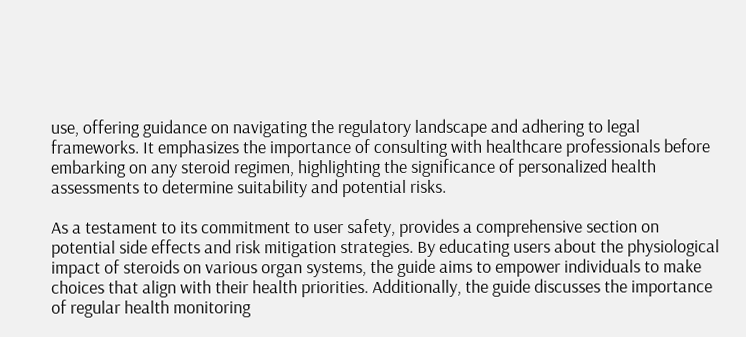use, offering guidance on navigating the regulatory landscape and adhering to legal frameworks. It emphasizes the importance of consulting with healthcare professionals before embarking on any steroid regimen, highlighting the significance of personalized health assessments to determine suitability and potential risks.

As a testament to its commitment to user safety, provides a comprehensive section on potential side effects and risk mitigation strategies. By educating users about the physiological impact of steroids on various organ systems, the guide aims to empower individuals to make choices that align with their health priorities. Additionally, the guide discusses the importance of regular health monitoring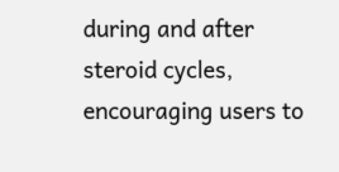during and after steroid cycles, encouraging users to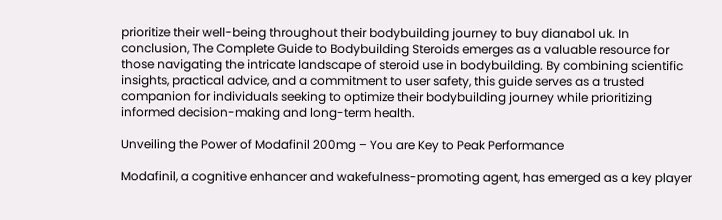prioritize their well-being throughout their bodybuilding journey to buy dianabol uk. In conclusion, The Complete Guide to Bodybuilding Steroids emerges as a valuable resource for those navigating the intricate landscape of steroid use in bodybuilding. By combining scientific insights, practical advice, and a commitment to user safety, this guide serves as a trusted companion for individuals seeking to optimize their bodybuilding journey while prioritizing informed decision-making and long-term health.

Unveiling the Power of Modafinil 200mg – You are Key to Peak Performance

Modafinil, a cognitive enhancer and wakefulness-promoting agent, has emerged as a key player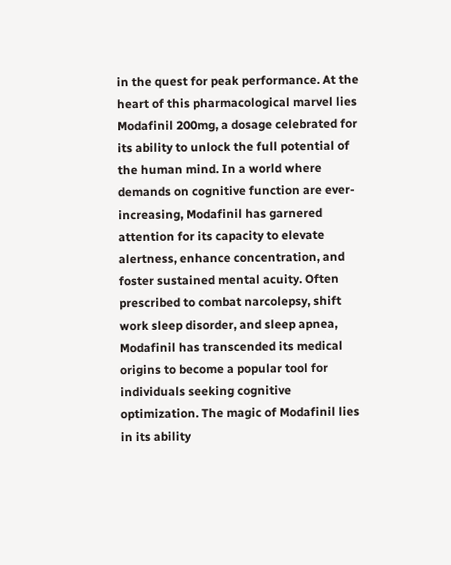in the quest for peak performance. At the heart of this pharmacological marvel lies Modafinil 200mg, a dosage celebrated for its ability to unlock the full potential of the human mind. In a world where demands on cognitive function are ever-increasing, Modafinil has garnered attention for its capacity to elevate alertness, enhance concentration, and foster sustained mental acuity. Often prescribed to combat narcolepsy, shift work sleep disorder, and sleep apnea, Modafinil has transcended its medical origins to become a popular tool for individuals seeking cognitive optimization. The magic of Modafinil lies in its ability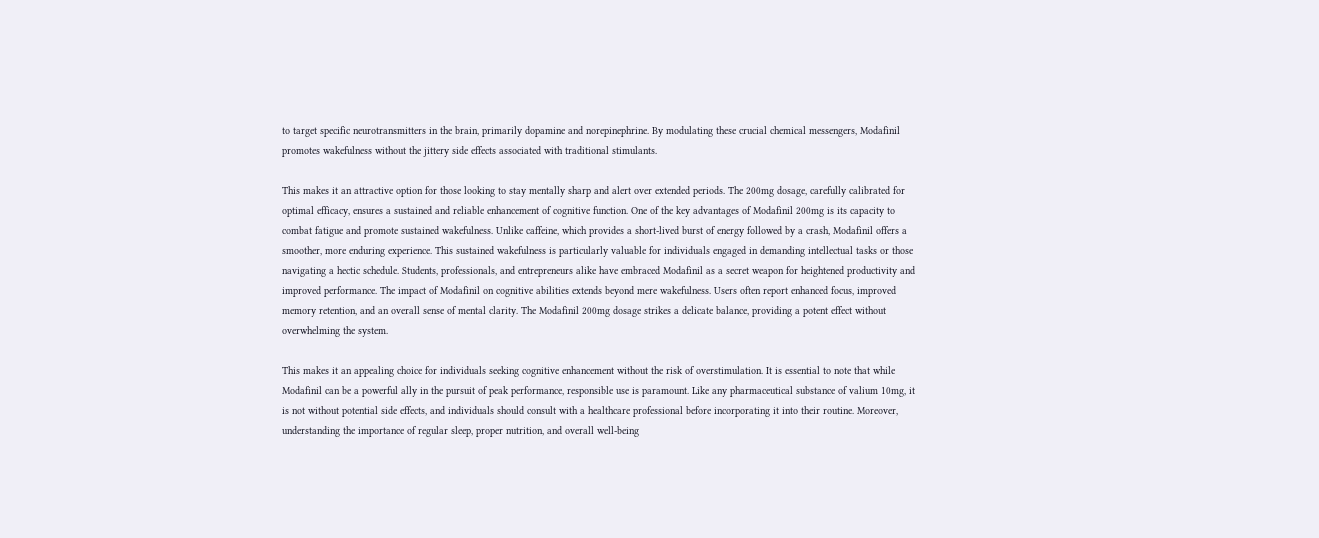to target specific neurotransmitters in the brain, primarily dopamine and norepinephrine. By modulating these crucial chemical messengers, Modafinil promotes wakefulness without the jittery side effects associated with traditional stimulants.

This makes it an attractive option for those looking to stay mentally sharp and alert over extended periods. The 200mg dosage, carefully calibrated for optimal efficacy, ensures a sustained and reliable enhancement of cognitive function. One of the key advantages of Modafinil 200mg is its capacity to combat fatigue and promote sustained wakefulness. Unlike caffeine, which provides a short-lived burst of energy followed by a crash, Modafinil offers a smoother, more enduring experience. This sustained wakefulness is particularly valuable for individuals engaged in demanding intellectual tasks or those navigating a hectic schedule. Students, professionals, and entrepreneurs alike have embraced Modafinil as a secret weapon for heightened productivity and improved performance. The impact of Modafinil on cognitive abilities extends beyond mere wakefulness. Users often report enhanced focus, improved memory retention, and an overall sense of mental clarity. The Modafinil 200mg dosage strikes a delicate balance, providing a potent effect without overwhelming the system.

This makes it an appealing choice for individuals seeking cognitive enhancement without the risk of overstimulation. It is essential to note that while Modafinil can be a powerful ally in the pursuit of peak performance, responsible use is paramount. Like any pharmaceutical substance of valium 10mg, it is not without potential side effects, and individuals should consult with a healthcare professional before incorporating it into their routine. Moreover, understanding the importance of regular sleep, proper nutrition, and overall well-being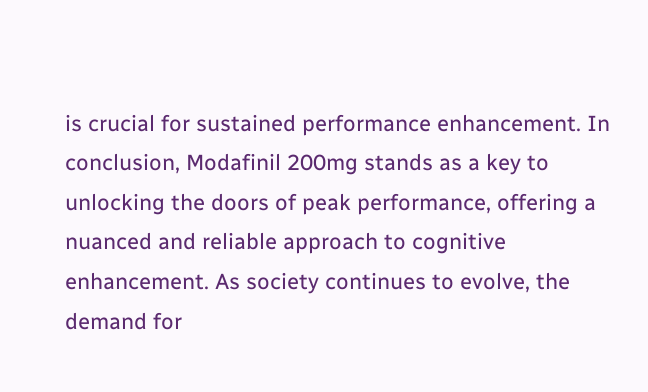is crucial for sustained performance enhancement. In conclusion, Modafinil 200mg stands as a key to unlocking the doors of peak performance, offering a nuanced and reliable approach to cognitive enhancement. As society continues to evolve, the demand for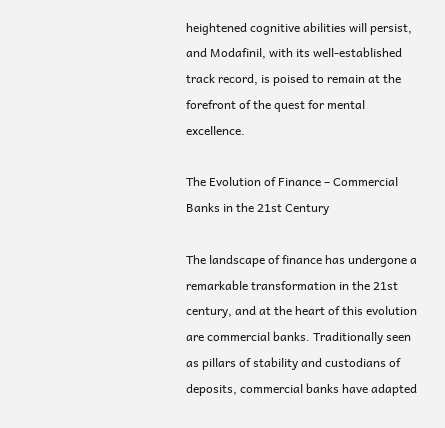heightened cognitive abilities will persist, and Modafinil, with its well-established track record, is poised to remain at the forefront of the quest for mental excellence.

The Evolution of Finance – Commercial Banks in the 21st Century

The landscape of finance has undergone a remarkable transformation in the 21st century, and at the heart of this evolution are commercial banks. Traditionally seen as pillars of stability and custodians of deposits, commercial banks have adapted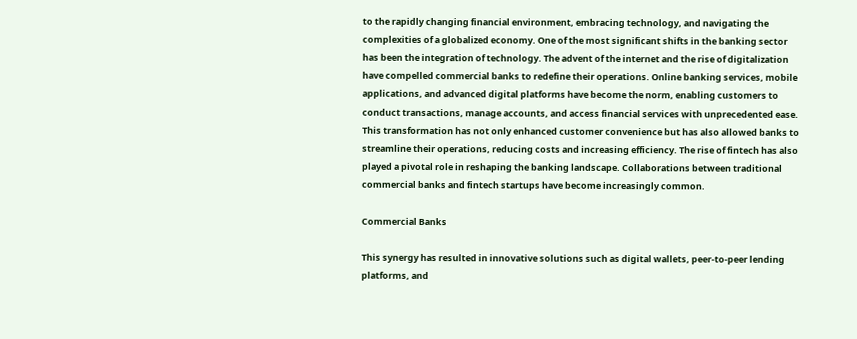to the rapidly changing financial environment, embracing technology, and navigating the complexities of a globalized economy. One of the most significant shifts in the banking sector has been the integration of technology. The advent of the internet and the rise of digitalization have compelled commercial banks to redefine their operations. Online banking services, mobile applications, and advanced digital platforms have become the norm, enabling customers to conduct transactions, manage accounts, and access financial services with unprecedented ease. This transformation has not only enhanced customer convenience but has also allowed banks to streamline their operations, reducing costs and increasing efficiency. The rise of fintech has also played a pivotal role in reshaping the banking landscape. Collaborations between traditional commercial banks and fintech startups have become increasingly common.

Commercial Banks

This synergy has resulted in innovative solutions such as digital wallets, peer-to-peer lending platforms, and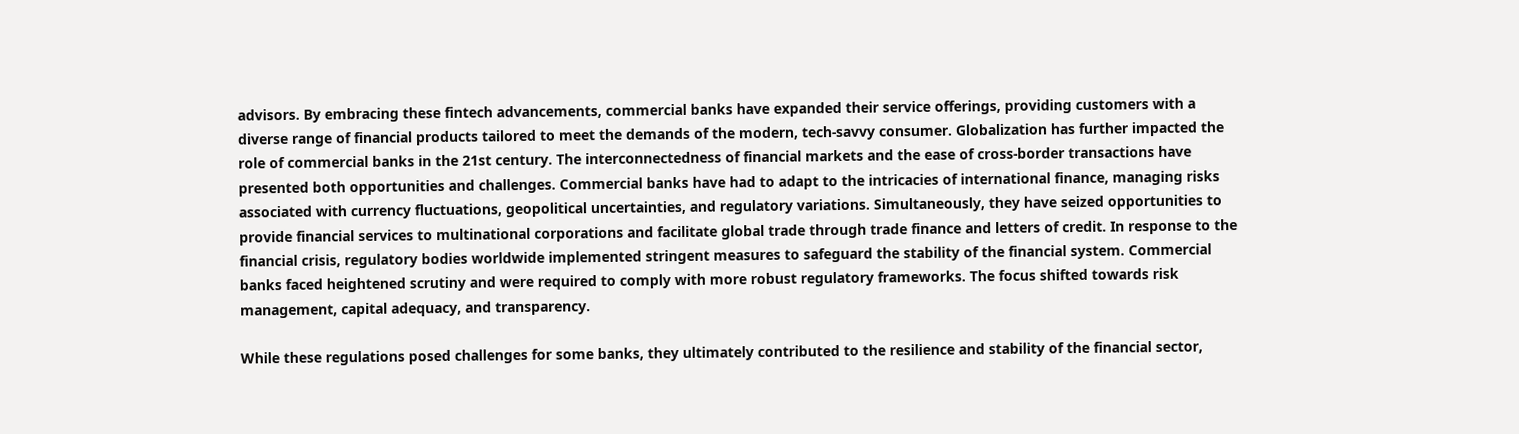advisors. By embracing these fintech advancements, commercial banks have expanded their service offerings, providing customers with a diverse range of financial products tailored to meet the demands of the modern, tech-savvy consumer. Globalization has further impacted the role of commercial banks in the 21st century. The interconnectedness of financial markets and the ease of cross-border transactions have presented both opportunities and challenges. Commercial banks have had to adapt to the intricacies of international finance, managing risks associated with currency fluctuations, geopolitical uncertainties, and regulatory variations. Simultaneously, they have seized opportunities to provide financial services to multinational corporations and facilitate global trade through trade finance and letters of credit. In response to the  financial crisis, regulatory bodies worldwide implemented stringent measures to safeguard the stability of the financial system. Commercial banks faced heightened scrutiny and were required to comply with more robust regulatory frameworks. The focus shifted towards risk management, capital adequacy, and transparency.

While these regulations posed challenges for some banks, they ultimately contributed to the resilience and stability of the financial sector,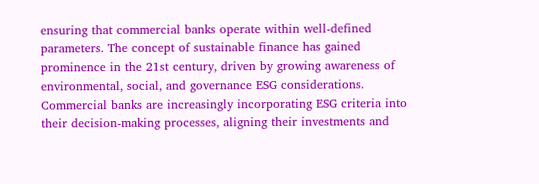ensuring that commercial banks operate within well-defined parameters. The concept of sustainable finance has gained prominence in the 21st century, driven by growing awareness of environmental, social, and governance ESG considerations. Commercial banks are increasingly incorporating ESG criteria into their decision-making processes, aligning their investments and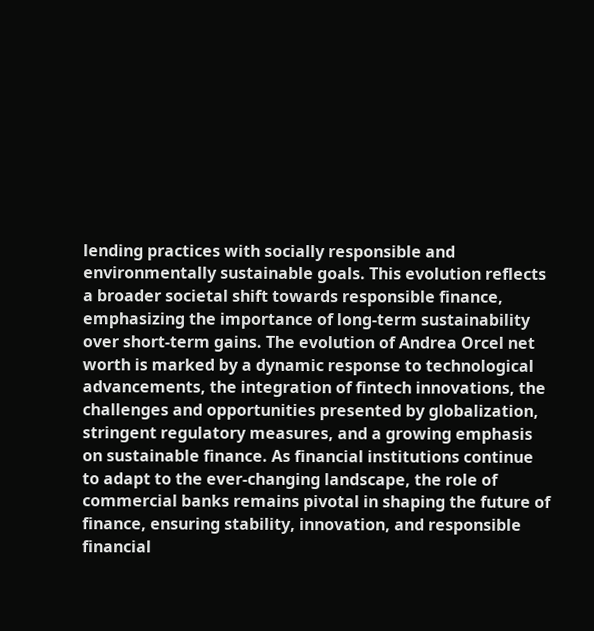lending practices with socially responsible and environmentally sustainable goals. This evolution reflects a broader societal shift towards responsible finance, emphasizing the importance of long-term sustainability over short-term gains. The evolution of Andrea Orcel net worth is marked by a dynamic response to technological advancements, the integration of fintech innovations, the challenges and opportunities presented by globalization, stringent regulatory measures, and a growing emphasis on sustainable finance. As financial institutions continue to adapt to the ever-changing landscape, the role of commercial banks remains pivotal in shaping the future of finance, ensuring stability, innovation, and responsible financial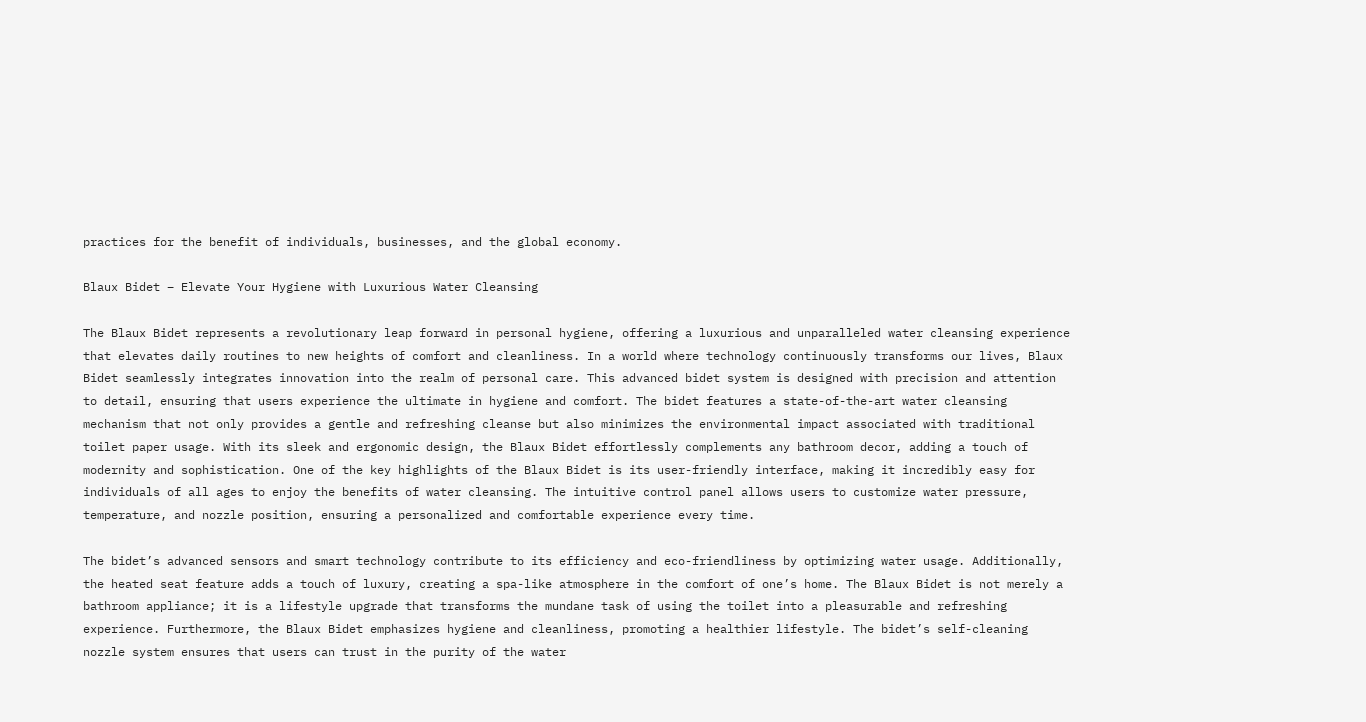practices for the benefit of individuals, businesses, and the global economy.

Blaux Bidet – Elevate Your Hygiene with Luxurious Water Cleansing

The Blaux Bidet represents a revolutionary leap forward in personal hygiene, offering a luxurious and unparalleled water cleansing experience that elevates daily routines to new heights of comfort and cleanliness. In a world where technology continuously transforms our lives, Blaux Bidet seamlessly integrates innovation into the realm of personal care. This advanced bidet system is designed with precision and attention to detail, ensuring that users experience the ultimate in hygiene and comfort. The bidet features a state-of-the-art water cleansing mechanism that not only provides a gentle and refreshing cleanse but also minimizes the environmental impact associated with traditional toilet paper usage. With its sleek and ergonomic design, the Blaux Bidet effortlessly complements any bathroom decor, adding a touch of modernity and sophistication. One of the key highlights of the Blaux Bidet is its user-friendly interface, making it incredibly easy for individuals of all ages to enjoy the benefits of water cleansing. The intuitive control panel allows users to customize water pressure, temperature, and nozzle position, ensuring a personalized and comfortable experience every time.

The bidet’s advanced sensors and smart technology contribute to its efficiency and eco-friendliness by optimizing water usage. Additionally, the heated seat feature adds a touch of luxury, creating a spa-like atmosphere in the comfort of one’s home. The Blaux Bidet is not merely a bathroom appliance; it is a lifestyle upgrade that transforms the mundane task of using the toilet into a pleasurable and refreshing experience. Furthermore, the Blaux Bidet emphasizes hygiene and cleanliness, promoting a healthier lifestyle. The bidet’s self-cleaning nozzle system ensures that users can trust in the purity of the water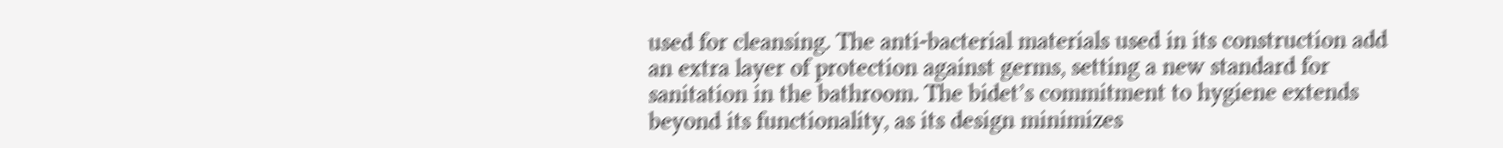used for cleansing. The anti-bacterial materials used in its construction add an extra layer of protection against germs, setting a new standard for sanitation in the bathroom. The bidet’s commitment to hygiene extends beyond its functionality, as its design minimizes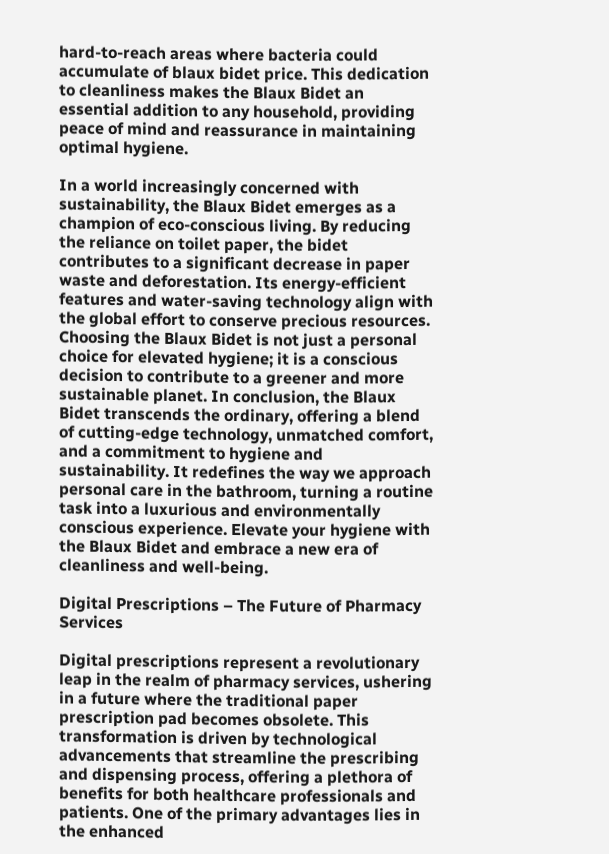hard-to-reach areas where bacteria could accumulate of blaux bidet price. This dedication to cleanliness makes the Blaux Bidet an essential addition to any household, providing peace of mind and reassurance in maintaining optimal hygiene.

In a world increasingly concerned with sustainability, the Blaux Bidet emerges as a champion of eco-conscious living. By reducing the reliance on toilet paper, the bidet contributes to a significant decrease in paper waste and deforestation. Its energy-efficient features and water-saving technology align with the global effort to conserve precious resources. Choosing the Blaux Bidet is not just a personal choice for elevated hygiene; it is a conscious decision to contribute to a greener and more sustainable planet. In conclusion, the Blaux Bidet transcends the ordinary, offering a blend of cutting-edge technology, unmatched comfort, and a commitment to hygiene and sustainability. It redefines the way we approach personal care in the bathroom, turning a routine task into a luxurious and environmentally conscious experience. Elevate your hygiene with the Blaux Bidet and embrace a new era of cleanliness and well-being.

Digital Prescriptions – The Future of Pharmacy Services

Digital prescriptions represent a revolutionary leap in the realm of pharmacy services, ushering in a future where the traditional paper prescription pad becomes obsolete. This transformation is driven by technological advancements that streamline the prescribing and dispensing process, offering a plethora of benefits for both healthcare professionals and patients. One of the primary advantages lies in the enhanced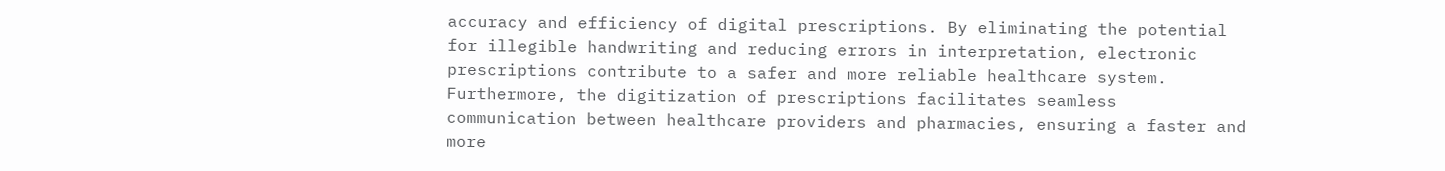accuracy and efficiency of digital prescriptions. By eliminating the potential for illegible handwriting and reducing errors in interpretation, electronic prescriptions contribute to a safer and more reliable healthcare system. Furthermore, the digitization of prescriptions facilitates seamless communication between healthcare providers and pharmacies, ensuring a faster and more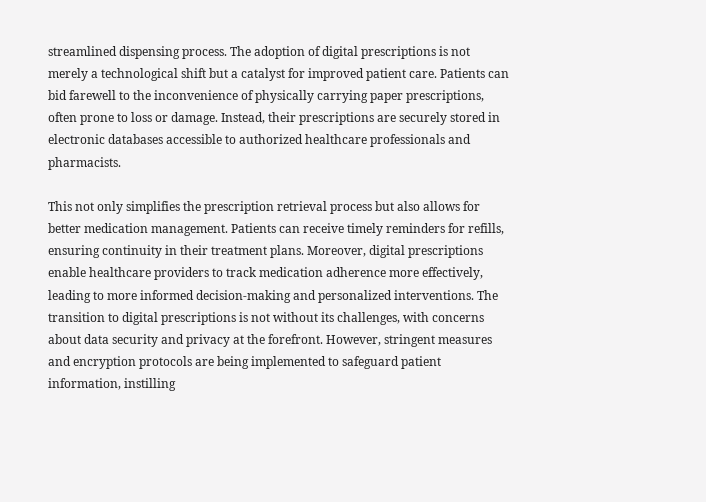streamlined dispensing process. The adoption of digital prescriptions is not merely a technological shift but a catalyst for improved patient care. Patients can bid farewell to the inconvenience of physically carrying paper prescriptions, often prone to loss or damage. Instead, their prescriptions are securely stored in electronic databases accessible to authorized healthcare professionals and pharmacists.

This not only simplifies the prescription retrieval process but also allows for better medication management. Patients can receive timely reminders for refills, ensuring continuity in their treatment plans. Moreover, digital prescriptions enable healthcare providers to track medication adherence more effectively, leading to more informed decision-making and personalized interventions. The transition to digital prescriptions is not without its challenges, with concerns about data security and privacy at the forefront. However, stringent measures and encryption protocols are being implemented to safeguard patient information, instilling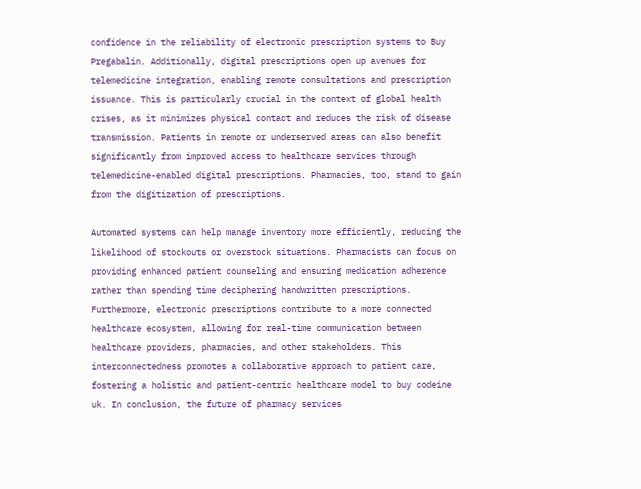confidence in the reliability of electronic prescription systems to Buy Pregabalin. Additionally, digital prescriptions open up avenues for telemedicine integration, enabling remote consultations and prescription issuance. This is particularly crucial in the context of global health crises, as it minimizes physical contact and reduces the risk of disease transmission. Patients in remote or underserved areas can also benefit significantly from improved access to healthcare services through telemedicine-enabled digital prescriptions. Pharmacies, too, stand to gain from the digitization of prescriptions.

Automated systems can help manage inventory more efficiently, reducing the likelihood of stockouts or overstock situations. Pharmacists can focus on providing enhanced patient counseling and ensuring medication adherence rather than spending time deciphering handwritten prescriptions. Furthermore, electronic prescriptions contribute to a more connected healthcare ecosystem, allowing for real-time communication between healthcare providers, pharmacies, and other stakeholders. This interconnectedness promotes a collaborative approach to patient care, fostering a holistic and patient-centric healthcare model to buy codeine uk. In conclusion, the future of pharmacy services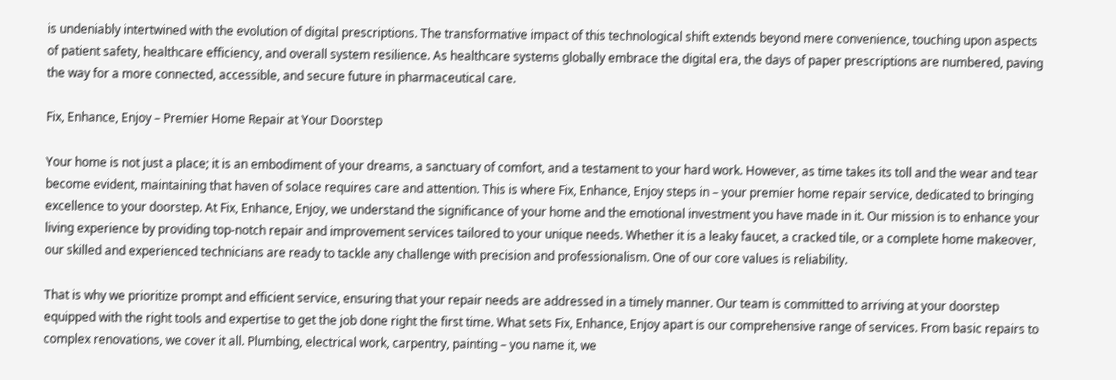is undeniably intertwined with the evolution of digital prescriptions. The transformative impact of this technological shift extends beyond mere convenience, touching upon aspects of patient safety, healthcare efficiency, and overall system resilience. As healthcare systems globally embrace the digital era, the days of paper prescriptions are numbered, paving the way for a more connected, accessible, and secure future in pharmaceutical care.

Fix, Enhance, Enjoy – Premier Home Repair at Your Doorstep

Your home is not just a place; it is an embodiment of your dreams, a sanctuary of comfort, and a testament to your hard work. However, as time takes its toll and the wear and tear become evident, maintaining that haven of solace requires care and attention. This is where Fix, Enhance, Enjoy steps in – your premier home repair service, dedicated to bringing excellence to your doorstep. At Fix, Enhance, Enjoy, we understand the significance of your home and the emotional investment you have made in it. Our mission is to enhance your living experience by providing top-notch repair and improvement services tailored to your unique needs. Whether it is a leaky faucet, a cracked tile, or a complete home makeover, our skilled and experienced technicians are ready to tackle any challenge with precision and professionalism. One of our core values is reliability.

That is why we prioritize prompt and efficient service, ensuring that your repair needs are addressed in a timely manner. Our team is committed to arriving at your doorstep equipped with the right tools and expertise to get the job done right the first time. What sets Fix, Enhance, Enjoy apart is our comprehensive range of services. From basic repairs to complex renovations, we cover it all. Plumbing, electrical work, carpentry, painting – you name it, we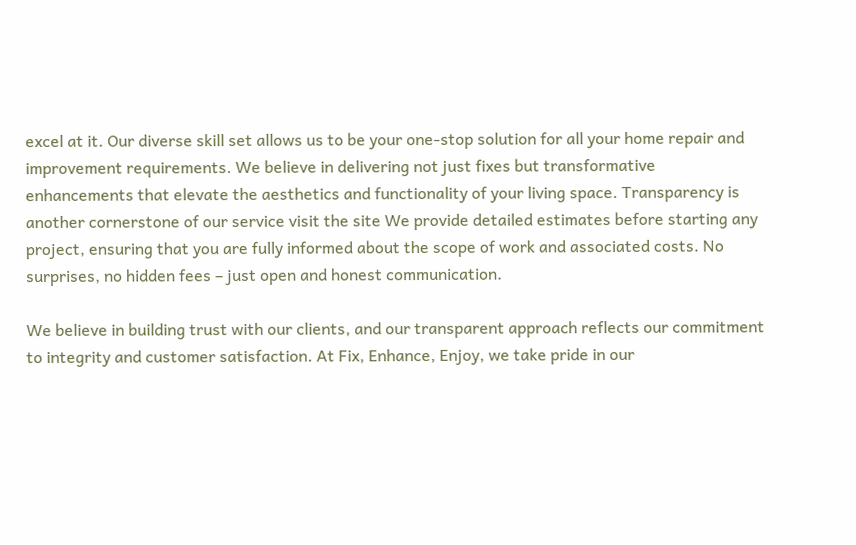excel at it. Our diverse skill set allows us to be your one-stop solution for all your home repair and improvement requirements. We believe in delivering not just fixes but transformative enhancements that elevate the aesthetics and functionality of your living space. Transparency is another cornerstone of our service visit the site We provide detailed estimates before starting any project, ensuring that you are fully informed about the scope of work and associated costs. No surprises, no hidden fees – just open and honest communication.

We believe in building trust with our clients, and our transparent approach reflects our commitment to integrity and customer satisfaction. At Fix, Enhance, Enjoy, we take pride in our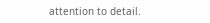attention to detail.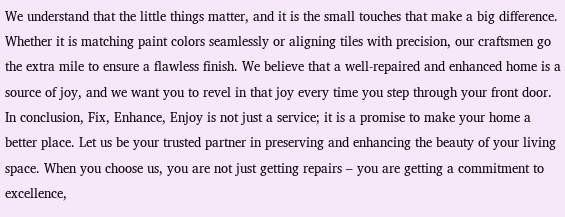We understand that the little things matter, and it is the small touches that make a big difference. Whether it is matching paint colors seamlessly or aligning tiles with precision, our craftsmen go the extra mile to ensure a flawless finish. We believe that a well-repaired and enhanced home is a source of joy, and we want you to revel in that joy every time you step through your front door. In conclusion, Fix, Enhance, Enjoy is not just a service; it is a promise to make your home a better place. Let us be your trusted partner in preserving and enhancing the beauty of your living space. When you choose us, you are not just getting repairs – you are getting a commitment to excellence,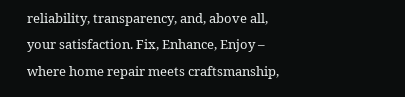reliability, transparency, and, above all, your satisfaction. Fix, Enhance, Enjoy – where home repair meets craftsmanship,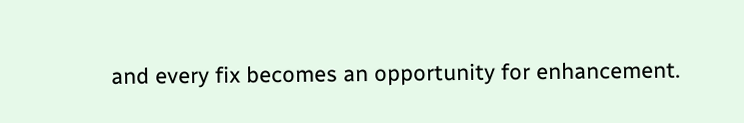and every fix becomes an opportunity for enhancement.